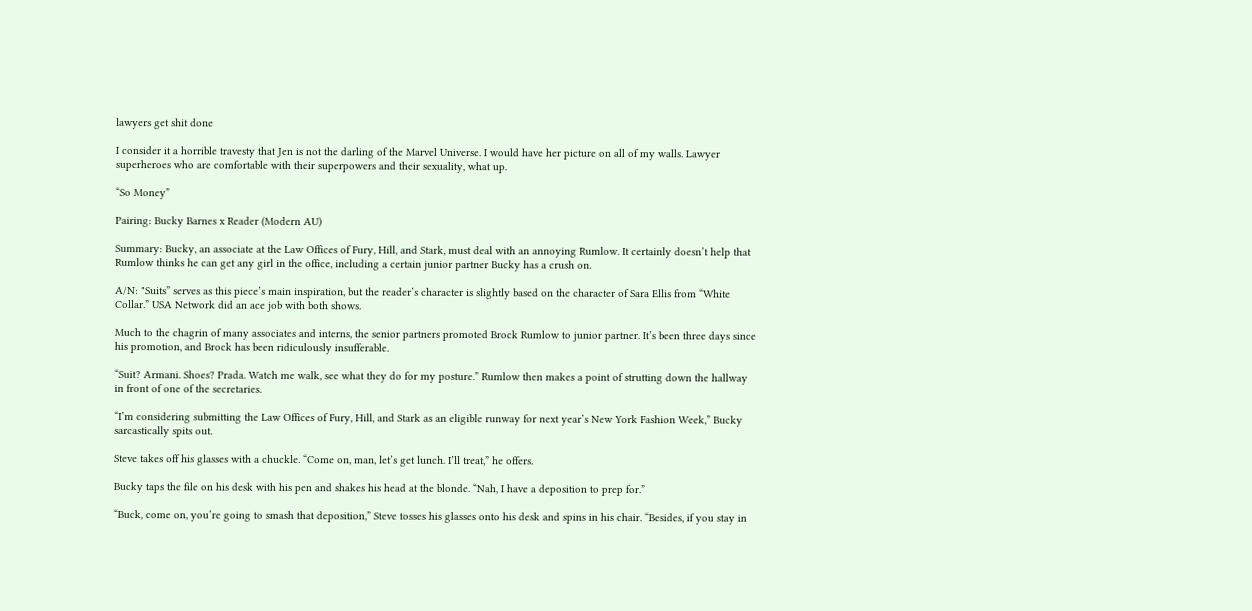lawyers get shit done

I consider it a horrible travesty that Jen is not the darling of the Marvel Universe. I would have her picture on all of my walls. Lawyer superheroes who are comfortable with their superpowers and their sexuality, what up.

“So Money”

Pairing: Bucky Barnes x Reader (Modern AU)

Summary: Bucky, an associate at the Law Offices of Fury, Hill, and Stark, must deal with an annoying Rumlow. It certainly doesn’t help that Rumlow thinks he can get any girl in the office, including a certain junior partner Bucky has a crush on.

A/N: "Suits” serves as this piece’s main inspiration, but the reader’s character is slightly based on the character of Sara Ellis from “White Collar.” USA Network did an ace job with both shows.

Much to the chagrin of many associates and interns, the senior partners promoted Brock Rumlow to junior partner. It’s been three days since his promotion, and Brock has been ridiculously insufferable.

“Suit? Armani. Shoes? Prada. Watch me walk, see what they do for my posture.” Rumlow then makes a point of strutting down the hallway in front of one of the secretaries.

“I’m considering submitting the Law Offices of Fury, Hill, and Stark as an eligible runway for next year’s New York Fashion Week,” Bucky sarcastically spits out.

Steve takes off his glasses with a chuckle. “Come on, man, let’s get lunch. I’ll treat,” he offers.

Bucky taps the file on his desk with his pen and shakes his head at the blonde. “Nah, I have a deposition to prep for.”

“Buck, come on, you’re going to smash that deposition,” Steve tosses his glasses onto his desk and spins in his chair. “Besides, if you stay in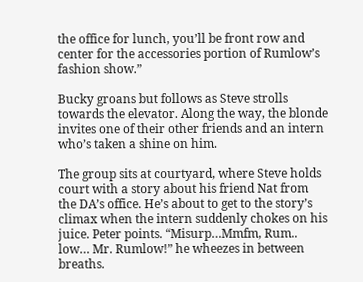the office for lunch, you’ll be front row and center for the accessories portion of Rumlow’s fashion show.”

Bucky groans but follows as Steve strolls towards the elevator. Along the way, the blonde invites one of their other friends and an intern who’s taken a shine on him.

The group sits at courtyard, where Steve holds court with a story about his friend Nat from the DA’s office. He’s about to get to the story’s climax when the intern suddenly chokes on his juice. Peter points. “Misurp…Mmfm, Rum.. low… Mr. Rumlow!” he wheezes in between breaths.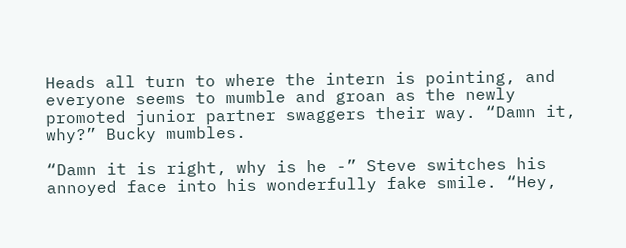Heads all turn to where the intern is pointing, and everyone seems to mumble and groan as the newly promoted junior partner swaggers their way. “Damn it, why?” Bucky mumbles.

“Damn it is right, why is he -” Steve switches his annoyed face into his wonderfully fake smile. “Hey,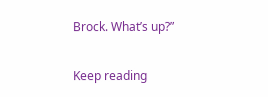Brock. What’s up?”

Keep reading